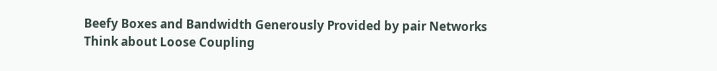Beefy Boxes and Bandwidth Generously Provided by pair Networks
Think about Loose Coupling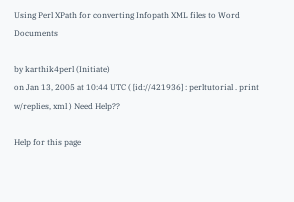Using Perl XPath for converting Infopath XML files to Word Documents

by karthik4perl (Initiate)
on Jan 13, 2005 at 10:44 UTC ( [id://421936] : perltutorial . print w/replies, xml ) Need Help??

Help for this page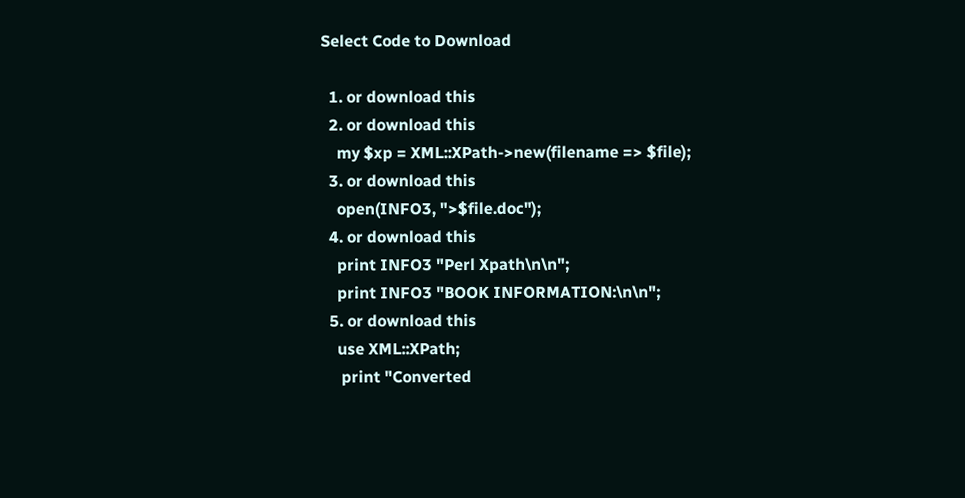Select Code to Download

  1. or download this
  2. or download this
    my $xp = XML::XPath->new(filename => $file);
  3. or download this
    open(INFO3, ">$file.doc");
  4. or download this
    print INFO3 "Perl Xpath\n\n";
    print INFO3 "BOOK INFORMATION:\n\n";
  5. or download this
    use XML::XPath;
     print "Converted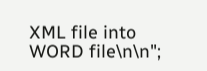XML file into WORD file\n\n";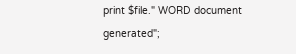print $file." WORD document generated";